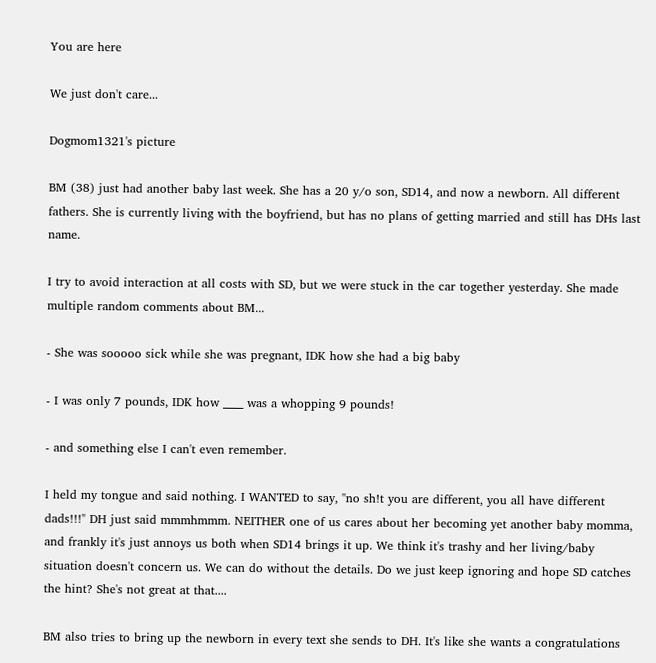You are here

We just don't care...

Dogmom1321's picture

BM (38) just had another baby last week. She has a 20 y/o son, SD14, and now a newborn. All different fathers. She is currently living with the boyfriend, but has no plans of getting married and still has DHs last name.

I try to avoid interaction at all costs with SD, but we were stuck in the car together yesterday. She made multiple random comments about BM...

- She was sooooo sick while she was pregnant, IDK how she had a big baby

- I was only 7 pounds, IDK how ____ was a whopping 9 pounds!

- and something else I can't even remember.

I held my tongue and said nothing. I WANTED to say, "no sh!t you are different, you all have different dads!!!" DH just said mmmhmmm. NEITHER one of us cares about her becoming yet another baby momma, and frankly it's just annoys us both when SD14 brings it up. We think it's trashy and her living/baby situation doesn't concern us. We can do without the details. Do we just keep ignoring and hope SD catches the hint? She's not great at that....

BM also tries to bring up the newborn in every text she sends to DH. It's like she wants a congratulations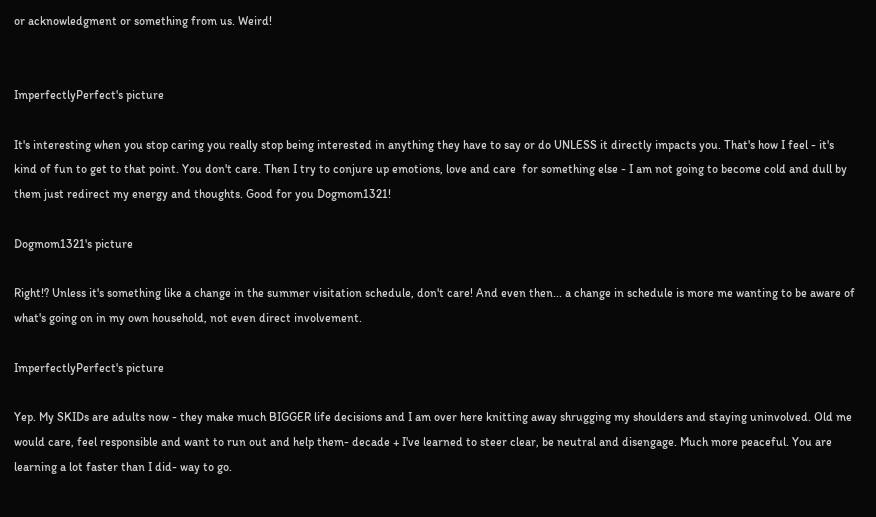or acknowledgment or something from us. Weird!


ImperfectlyPerfect's picture

It's interesting when you stop caring you really stop being interested in anything they have to say or do UNLESS it directly impacts you. That's how I feel - it's kind of fun to get to that point. You don't care. Then I try to conjure up emotions, love and care  for something else - I am not going to become cold and dull by them just redirect my energy and thoughts. Good for you Dogmom1321!

Dogmom1321's picture

Right!? Unless it's something like a change in the summer visitation schedule, don't care! And even then... a change in schedule is more me wanting to be aware of what's going on in my own household, not even direct involvement.

ImperfectlyPerfect's picture

Yep. My SKIDs are adults now - they make much BIGGER life decisions and I am over here knitting away shrugging my shoulders and staying uninvolved. Old me would care, feel responsible and want to run out and help them- decade + I've learned to steer clear, be neutral and disengage. Much more peaceful. You are learning a lot faster than I did- way to go.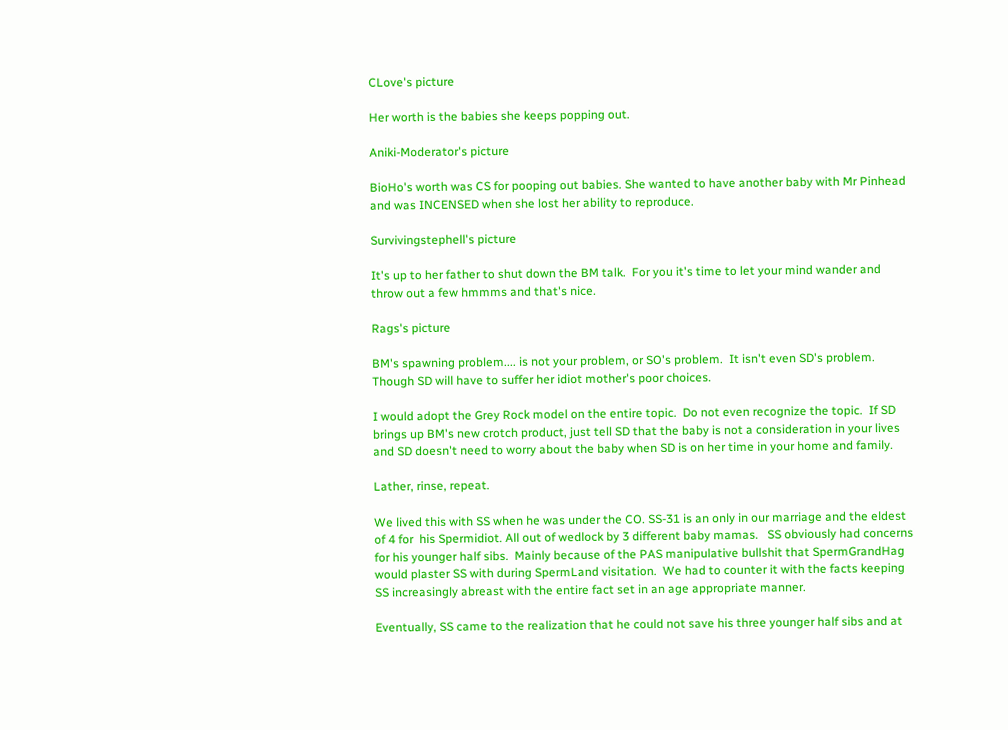CLove's picture

Her worth is the babies she keeps popping out.

Aniki-Moderator's picture

BioHo's worth was CS for pooping out babies. She wanted to have another baby with Mr Pinhead and was INCENSED when she lost her ability to reproduce.

Survivingstephell's picture

It's up to her father to shut down the BM talk.  For you it's time to let your mind wander and throw out a few hmmms and that's nice.

Rags's picture

BM's spawning problem.... is not your problem, or SO's problem.  It isn't even SD's problem.  Though SD will have to suffer her idiot mother's poor choices.

I would adopt the Grey Rock model on the entire topic.  Do not even recognize the topic.  If SD brings up BM's new crotch product, just tell SD that the baby is not a consideration in your lives and SD doesn't need to worry about the baby when SD is on her time in your home and family.

Lather, rinse, repeat.

We lived this with SS when he was under the CO. SS-31 is an only in our marriage and the eldest of 4 for  his Spermidiot. All out of wedlock by 3 different baby mamas.   SS obviously had concerns for his younger half sibs.  Mainly because of the PAS manipulative bullshit that SpermGrandHag would plaster SS with during SpermLand visitation.  We had to counter it with the facts keeping SS increasingly abreast with the entire fact set in an age appropriate manner.

Eventually, SS came to the realization that he could not save his three younger half sibs and at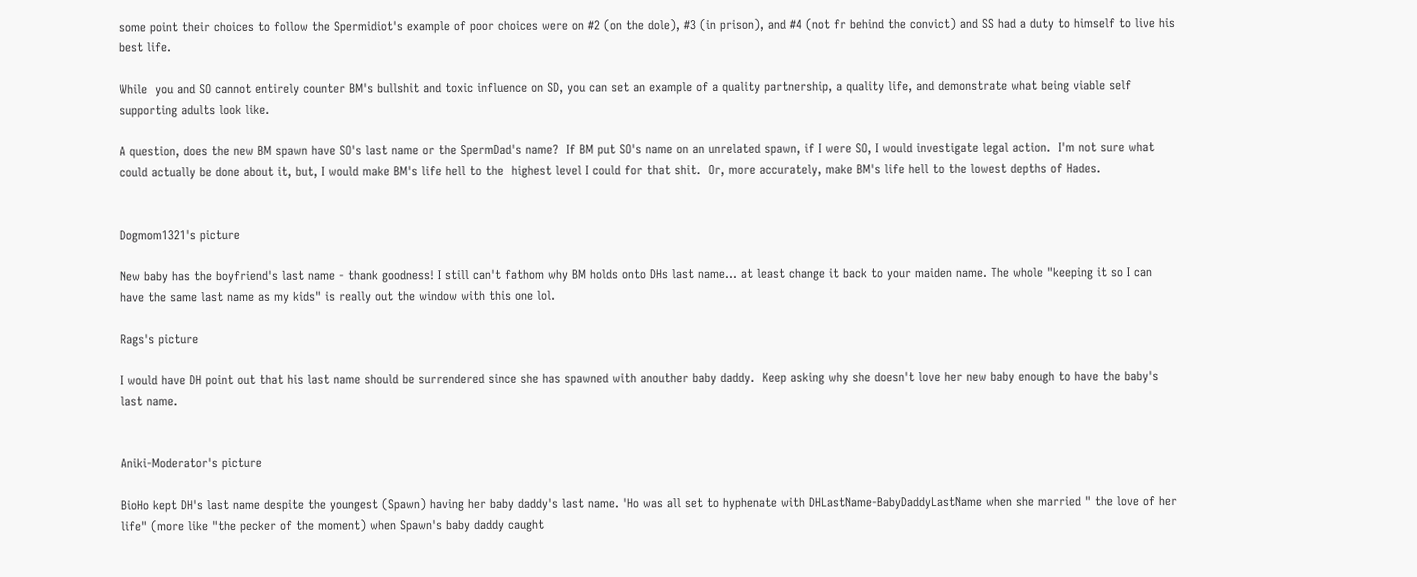some point their choices to follow the Spermidiot's example of poor choices were on #2 (on the dole), #3 (in prison), and #4 (not fr behind the convict) and SS had a duty to himself to live his best life.

While  you and SO cannot entirely counter BM's bullshit and toxic influence on SD, you can set an example of a quality partnership, a quality life, and demonstrate what being viable self supporting adults look like.

A question, does the new BM spawn have SO's last name or the SpermDad's name?  If BM put SO's name on an unrelated spawn, if I were SO, I would investigate legal action.  I'm not sure what could actually be done about it, but, I would make BM's life hell to the  highest level I could for that shit.  Or, more accurately, make BM's life hell to the lowest depths of Hades.


Dogmom1321's picture

New baby has the boyfriend's last name - thank goodness! I still can't fathom why BM holds onto DHs last name... at least change it back to your maiden name. The whole "keeping it so I can have the same last name as my kids" is really out the window with this one lol.

Rags's picture

I would have DH point out that his last name should be surrendered since she has spawned with anouther baby daddy.  Keep asking why she doesn't love her new baby enough to have the baby's last name.


Aniki-Moderator's picture

BioHo kept DH's last name despite the youngest (Spawn) having her baby daddy's last name. 'Ho was all set to hyphenate with DHLastName-BabyDaddyLastName when she married " the love of her life" (more like "the pecker of the moment) when Spawn's baby daddy caught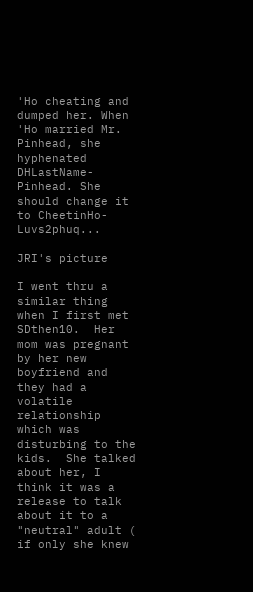'Ho cheating and dumped her. When 'Ho married Mr. Pinhead, she hyphenated DHLastName-Pinhead. She should change it to CheetinHo-Luvs2phuq...

JRI's picture

I went thru a similar thing when I first met SDthen10.  Her mom was pregnant by her new boyfriend and they had a volatile relationship which was disturbing to the kids.  She talked about her, I think it was a release to talk about it to a "neutral" adult ( if only she knew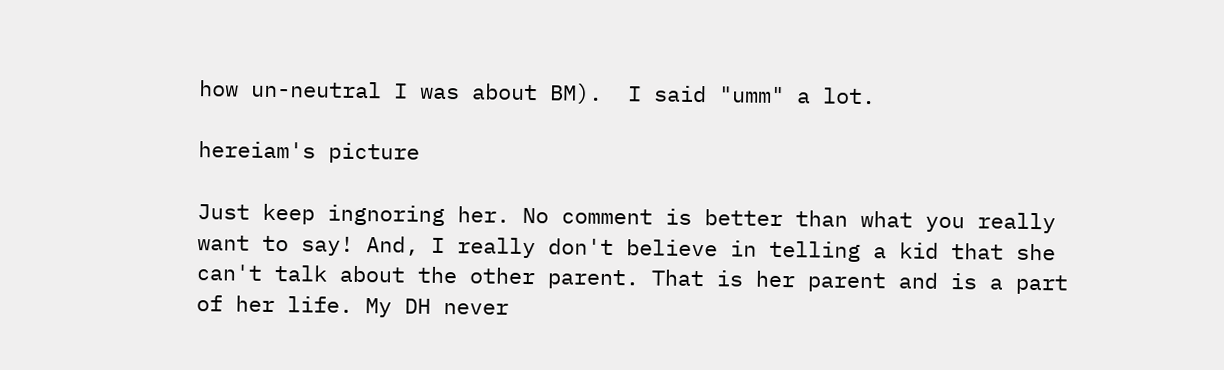how un-neutral I was about BM).  I said "umm" a lot.

hereiam's picture

Just keep ingnoring her. No comment is better than what you really want to say! And, I really don't believe in telling a kid that she can't talk about the other parent. That is her parent and is a part of her life. My DH never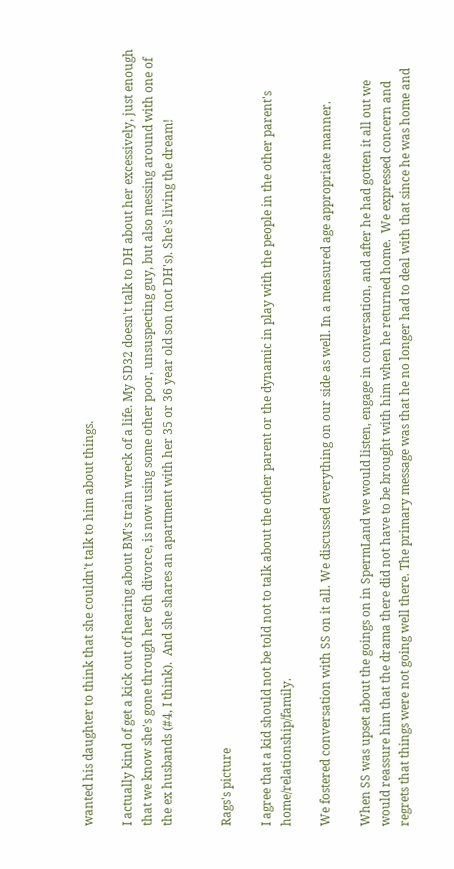wanted his daughter to think that she couldn't talk to him about things.

I actually kind of get a kick out of hearing about BM's train wreck of a life. My SD32 doesn't talk to DH about her excessively, just enough that we know she's gone through her 6th divorce, is now using some other poor, unsuspecting guy, but also messing around with one of the ex husbands (#4, I think).  And she shares an apartment with her 35 or 36 year old son (not DH's). She's living the dream!


Rags's picture

I agree that a kid should not be told not to talk about the other parent or the dynamic in play with the people in the other parent's home/relationship/family.

We fostered conversation with SS on it all. We discussed everything on our side as well. In a measured age appropriate manner.

When SS was upset about the goings on in SpermLand we would listen, engage in conversation, and after he had gotten it all out we would reassure him that the drama there did not have to be brought with him when he returned home.  We expressed concern and regrets that things were not going well there. The primary message was that he no longer had to deal with that since he was home and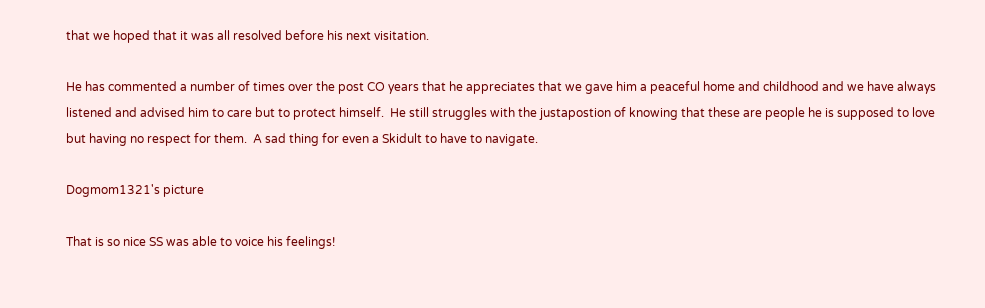that we hoped that it was all resolved before his next visitation.

He has commented a number of times over the post CO years that he appreciates that we gave him a peaceful home and childhood and we have always listened and advised him to care but to protect himself.  He still struggles with the justapostion of knowing that these are people he is supposed to love but having no respect for them.  A sad thing for even a Skidult to have to navigate.

Dogmom1321's picture

That is so nice SS was able to voice his feelings!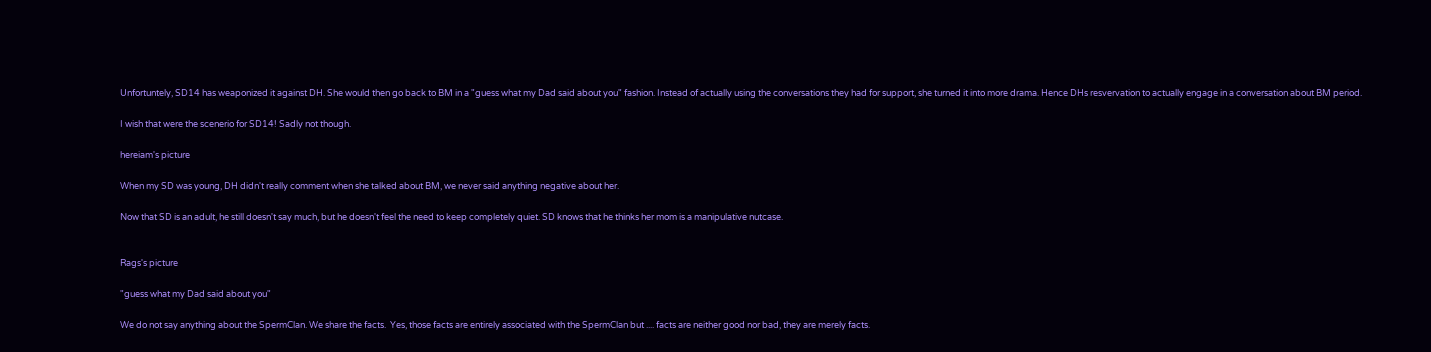Unfortuntely, SD14 has weaponized it against DH. She would then go back to BM in a "guess what my Dad said about you" fashion. Instead of actually using the conversations they had for support, she turned it into more drama. Hence DHs resvervation to actually engage in a conversation about BM period.

I wish that were the scenerio for SD14! Sadly not though.

hereiam's picture

When my SD was young, DH didn't really comment when she talked about BM, we never said anything negative about her.

Now that SD is an adult, he still doesn't say much, but he doesn't feel the need to keep completely quiet. SD knows that he thinks her mom is a manipulative nutcase.


Rags's picture

"guess what my Dad said about you"

We do not say anything about the SpermClan. We share the facts.  Yes, those facts are entirely associated with the SpermClan but .... facts are neither good nor bad, they are merely facts.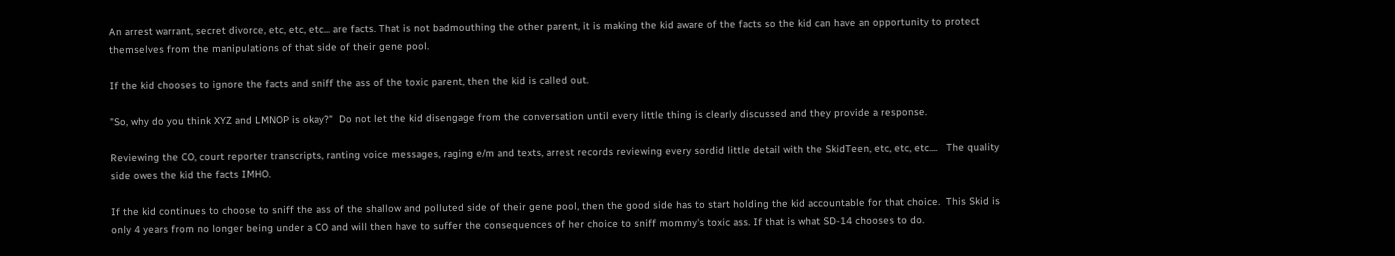An arrest warrant, secret divorce, etc, etc, etc... are facts. That is not badmouthing the other parent, it is making the kid aware of the facts so the kid can have an opportunity to protect themselves from the manipulations of that side of their gene pool.

If the kid chooses to ignore the facts and sniff the ass of the toxic parent, then the kid is called out.

"So, why do you think XYZ and LMNOP is okay?"  Do not let the kid disengage from the conversation until every little thing is clearly discussed and they provide a response.

Reviewing the CO, court reporter transcripts, ranting voice messages, raging e/m and texts, arrest records reviewing every sordid little detail with the SkidTeen, etc, etc, etc....   The quality side owes the kid the facts IMHO.

If the kid continues to choose to sniff the ass of the shallow and polluted side of their gene pool, then the good side has to start holding the kid accountable for that choice.  This Skid is only 4 years from no longer being under a CO and will then have to suffer the consequences of her choice to sniff mommy's toxic ass. If that is what SD-14 chooses to do.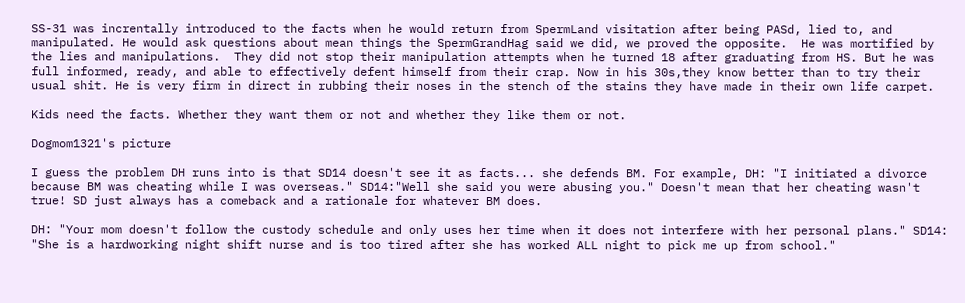SS-31 was increntally introduced to the facts when he would return from SpermLand visitation after being PASd, lied to, and manipulated. He would ask questions about mean things the SpermGrandHag said we did, we proved the opposite.  He was mortified by the lies and manipulations.  They did not stop their manipulation attempts when he turned 18 after graduating from HS. But he was full informed, ready, and able to effectively defent himself from their crap. Now in his 30s,they know better than to try their usual shit. He is very firm in direct in rubbing their noses in the stench of the stains they have made in their own life carpet.

Kids need the facts. Whether they want them or not and whether they like them or not.

Dogmom1321's picture

I guess the problem DH runs into is that SD14 doesn't see it as facts... she defends BM. For example, DH: "I initiated a divorce because BM was cheating while I was overseas." SD14:"Well she said you were abusing you." Doesn't mean that her cheating wasn't true! SD just always has a comeback and a rationale for whatever BM does.

DH: "Your mom doesn't follow the custody schedule and only uses her time when it does not interfere with her personal plans." SD14: "She is a hardworking night shift nurse and is too tired after she has worked ALL night to pick me up from school."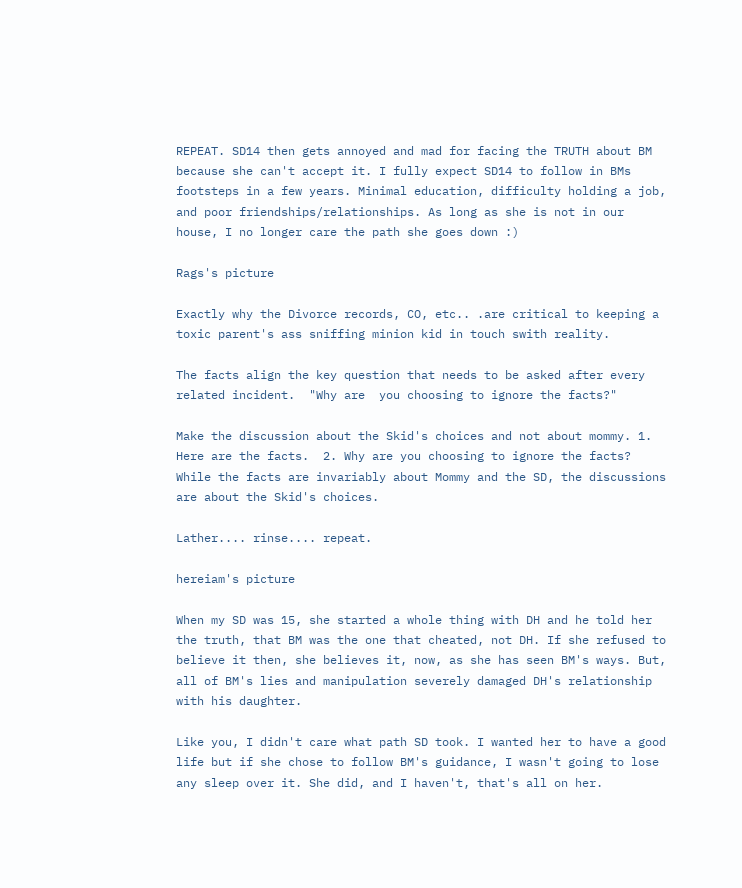REPEAT. SD14 then gets annoyed and mad for facing the TRUTH about BM because she can't accept it. I fully expect SD14 to follow in BMs footsteps in a few years. Minimal education, difficulty holding a job, and poor friendships/relationships. As long as she is not in our house, I no longer care the path she goes down :)

Rags's picture

Exactly why the Divorce records, CO, etc.. .are critical to keeping a toxic parent's ass sniffing minion kid in touch swith reality.

The facts align the key question that needs to be asked after every related incident.  "Why are  you choosing to ignore the facts?"

Make the discussion about the Skid's choices and not about mommy. 1. Here are the facts.  2. Why are you choosing to ignore the facts?  While the facts are invariably about Mommy and the SD, the discussions are about the Skid's choices.

Lather.... rinse.... repeat.

hereiam's picture

When my SD was 15, she started a whole thing with DH and he told her the truth, that BM was the one that cheated, not DH. If she refused to believe it then, she believes it, now, as she has seen BM's ways. But, all of BM's lies and manipulation severely damaged DH's relationship with his daughter.

Like you, I didn't care what path SD took. I wanted her to have a good life but if she chose to follow BM's guidance, I wasn't going to lose any sleep over it. She did, and I haven't, that's all on her.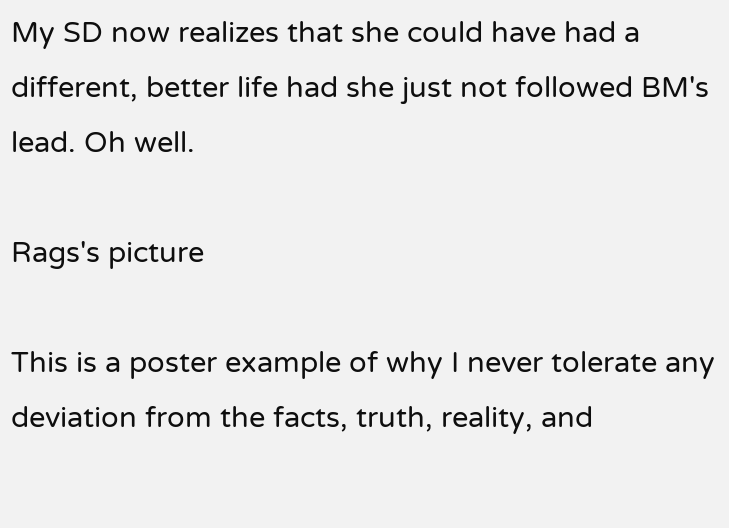My SD now realizes that she could have had a different, better life had she just not followed BM's lead. Oh well.

Rags's picture

This is a poster example of why I never tolerate any deviation from the facts, truth, reality, and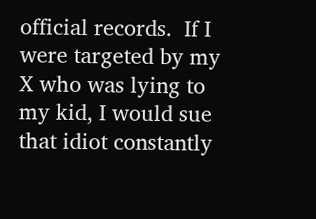official records.  If I were targeted by my X who was lying to my kid, I would sue that idiot constantly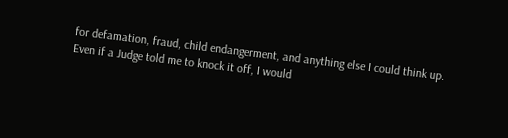for defamation, fraud, child endangerment, and anything else I could think up.  Even if a Judge told me to knock it off, I would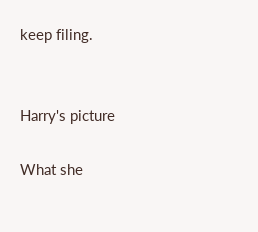keep filing.


Harry's picture

What she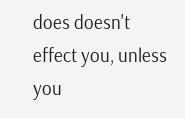does doesn't effect you, unless you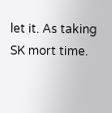let it. As taking SK mort time.